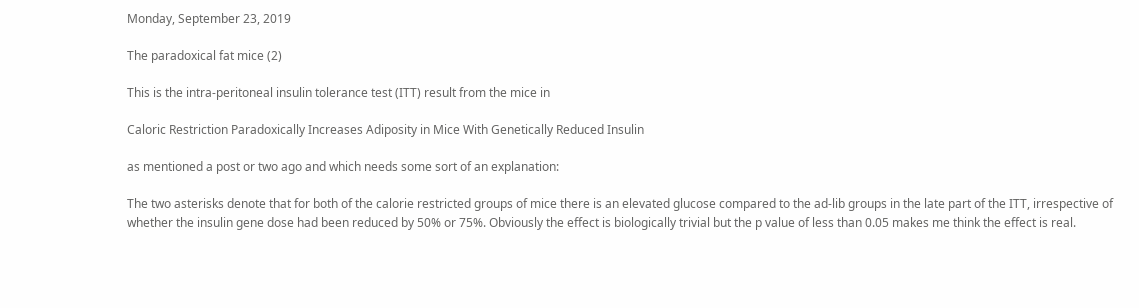Monday, September 23, 2019

The paradoxical fat mice (2)

This is the intra-peritoneal insulin tolerance test (ITT) result from the mice in

Caloric Restriction Paradoxically Increases Adiposity in Mice With Genetically Reduced Insulin

as mentioned a post or two ago and which needs some sort of an explanation:

The two asterisks denote that for both of the calorie restricted groups of mice there is an elevated glucose compared to the ad-lib groups in the late part of the ITT, irrespective of whether the insulin gene dose had been reduced by 50% or 75%. Obviously the effect is biologically trivial but the p value of less than 0.05 makes me think the effect is real.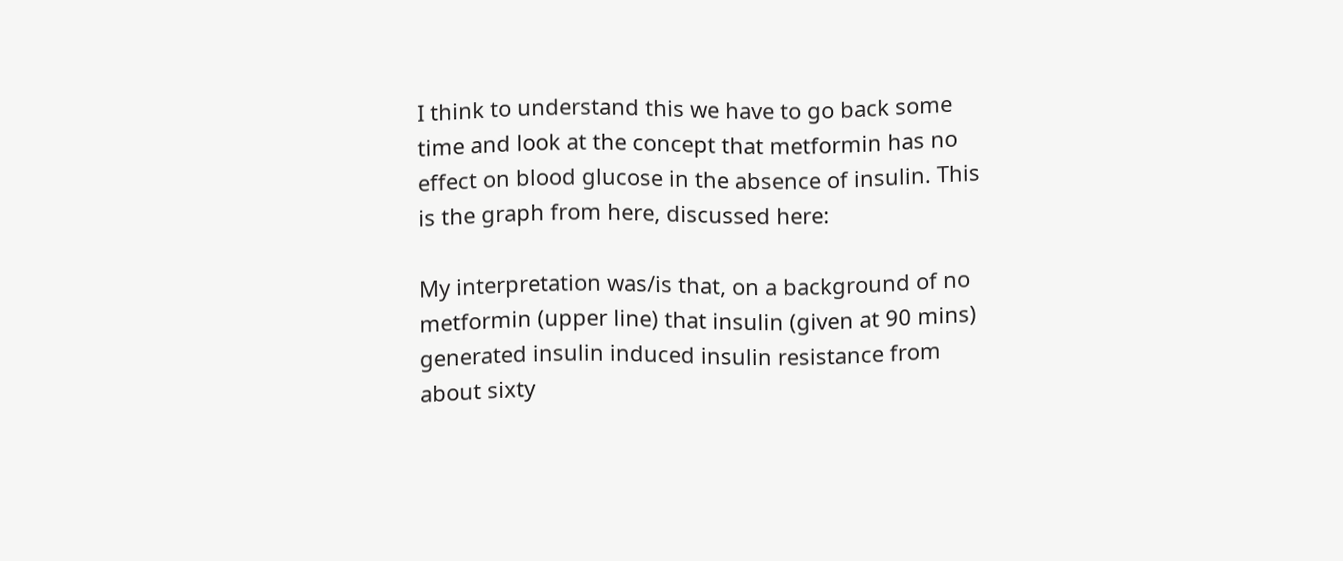I think to understand this we have to go back some time and look at the concept that metformin has no effect on blood glucose in the absence of insulin. This is the graph from here, discussed here:

My interpretation was/is that, on a background of no metformin (upper line) that insulin (given at 90 mins) generated insulin induced insulin resistance from about sixty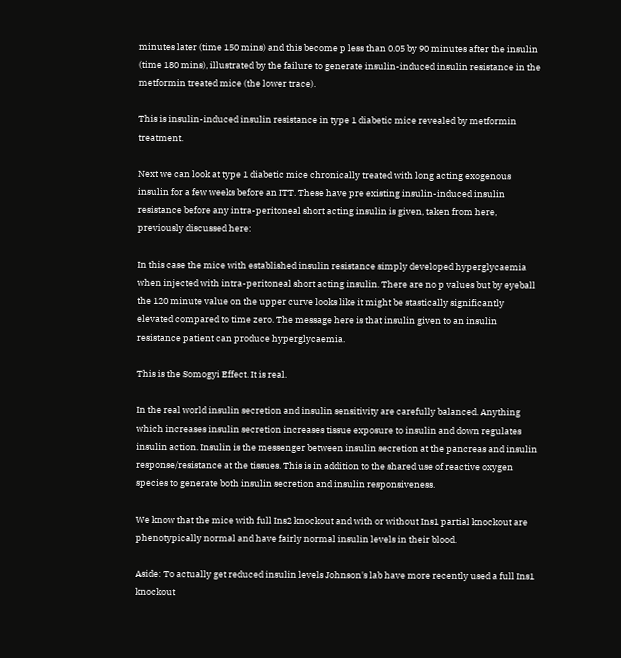minutes later (time 150 mins) and this become p less than 0.05 by 90 minutes after the insulin (time 180 mins), illustrated by the failure to generate insulin-induced insulin resistance in the metformin treated mice (the lower trace).

This is insulin-induced insulin resistance in type 1 diabetic mice revealed by metformin treatment.

Next we can look at type 1 diabetic mice chronically treated with long acting exogenous insulin for a few weeks before an ITT. These have pre existing insulin-induced insulin resistance before any intra-peritoneal short acting insulin is given, taken from here, previously discussed here:

In this case the mice with established insulin resistance simply developed hyperglycaemia when injected with intra-peritoneal short acting insulin. There are no p values but by eyeball the 120 minute value on the upper curve looks like it might be stastically significantly elevated compared to time zero. The message here is that insulin given to an insulin resistance patient can produce hyperglycaemia.

This is the Somogyi Effect. It is real.

In the real world insulin secretion and insulin sensitivity are carefully balanced. Anything which increases insulin secretion increases tissue exposure to insulin and down regulates insulin action. Insulin is the messenger between insulin secretion at the pancreas and insulin response/resistance at the tissues. This is in addition to the shared use of reactive oxygen species to generate both insulin secretion and insulin responsiveness.

We know that the mice with full Ins2 knockout and with or without Ins1 partial knockout are phenotypically normal and have fairly normal insulin levels in their blood.

Aside: To actually get reduced insulin levels Johnson's lab have more recently used a full Ins1 knockout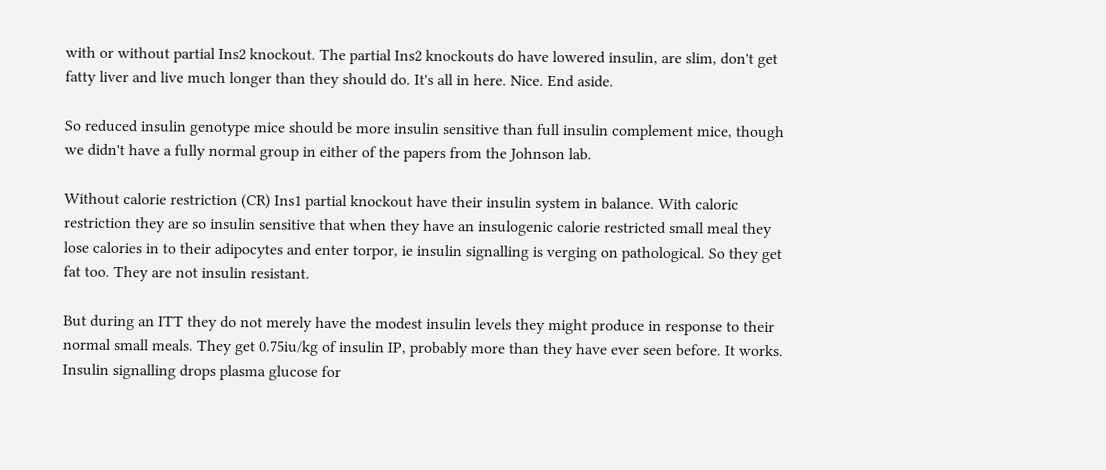with or without partial Ins2 knockout. The partial Ins2 knockouts do have lowered insulin, are slim, don't get fatty liver and live much longer than they should do. It's all in here. Nice. End aside.

So reduced insulin genotype mice should be more insulin sensitive than full insulin complement mice, though we didn't have a fully normal group in either of the papers from the Johnson lab.

Without calorie restriction (CR) Ins1 partial knockout have their insulin system in balance. With caloric restriction they are so insulin sensitive that when they have an insulogenic calorie restricted small meal they lose calories in to their adipocytes and enter torpor, ie insulin signalling is verging on pathological. So they get fat too. They are not insulin resistant.

But during an ITT they do not merely have the modest insulin levels they might produce in response to their normal small meals. They get 0.75iu/kg of insulin IP, probably more than they have ever seen before. It works. Insulin signalling drops plasma glucose for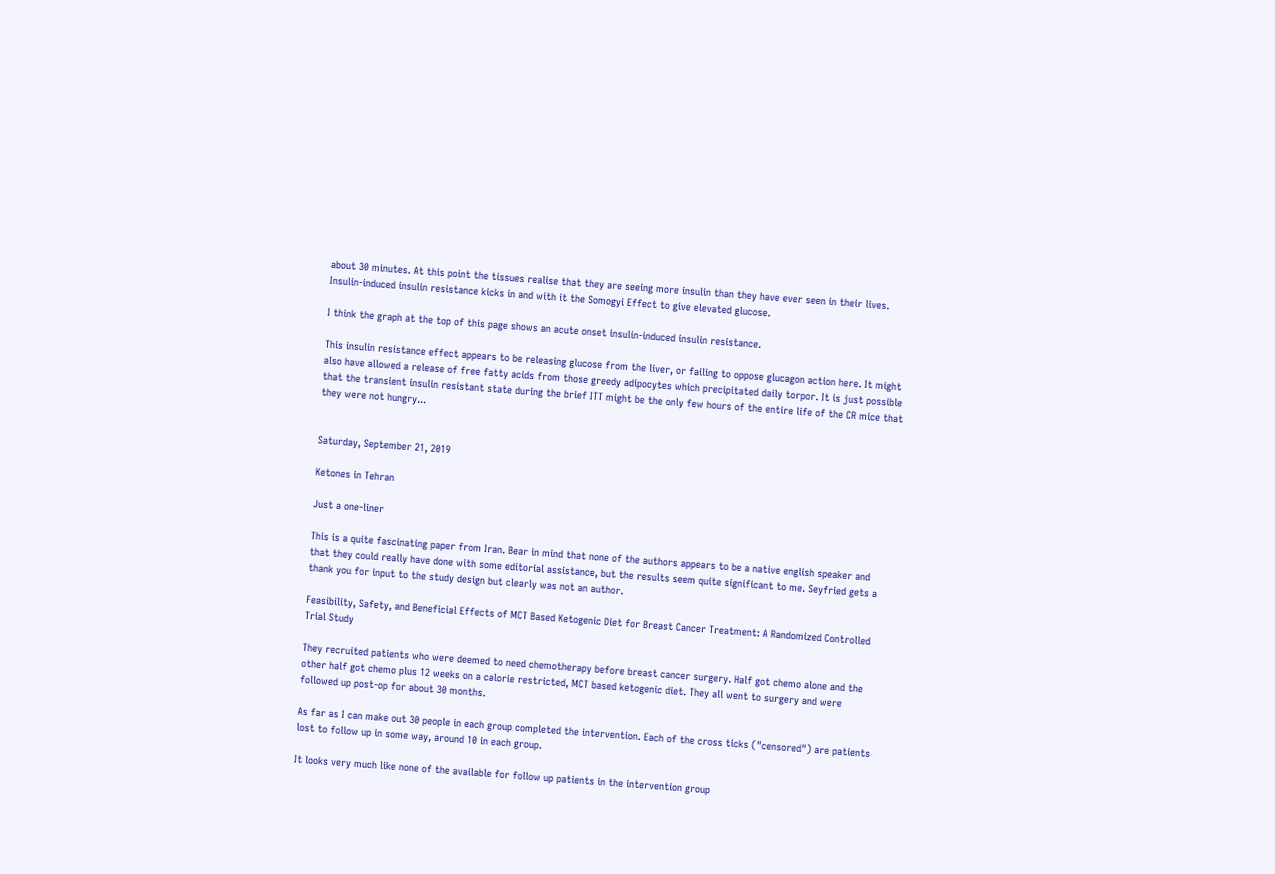about 30 minutes. At this point the tissues realise that they are seeing more insulin than they have ever seen in their lives. Insulin-induced insulin resistance kicks in and with it the Somogyi Effect to give elevated glucose.

I think the graph at the top of this page shows an acute onset insulin-induced insulin resistance.

This insulin resistance effect appears to be releasing glucose from the liver, or failing to oppose glucagon action here. It might also have allowed a release of free fatty acids from those greedy adipocytes which precipitated daily torpor. It is just possible that the transient insulin resistant state during the brief ITT might be the only few hours of the entire life of the CR mice that they were not hungry...


Saturday, September 21, 2019

Ketones in Tehran

Just a one-liner

This is a quite fascinating paper from Iran. Bear in mind that none of the authors appears to be a native english speaker and that they could really have done with some editorial assistance, but the results seem quite significant to me. Seyfried gets a thank you for input to the study design but clearly was not an author.

Feasibility, Safety, and Beneficial Effects of MCT Based Ketogenic Diet for Breast Cancer Treatment: A Randomized Controlled Trial Study

They recruited patients who were deemed to need chemotherapy before breast cancer surgery. Half got chemo alone and the other half got chemo plus 12 weeks on a calorie restricted, MCT based ketogenic diet. They all went to surgery and were followed up post-op for about 30 months.

As far as I can make out 30 people in each group completed the intervention. Each of the cross ticks ("censored") are patients lost to follow up in some way, around 10 in each group.

It looks very much like none of the available for follow up patients in the intervention group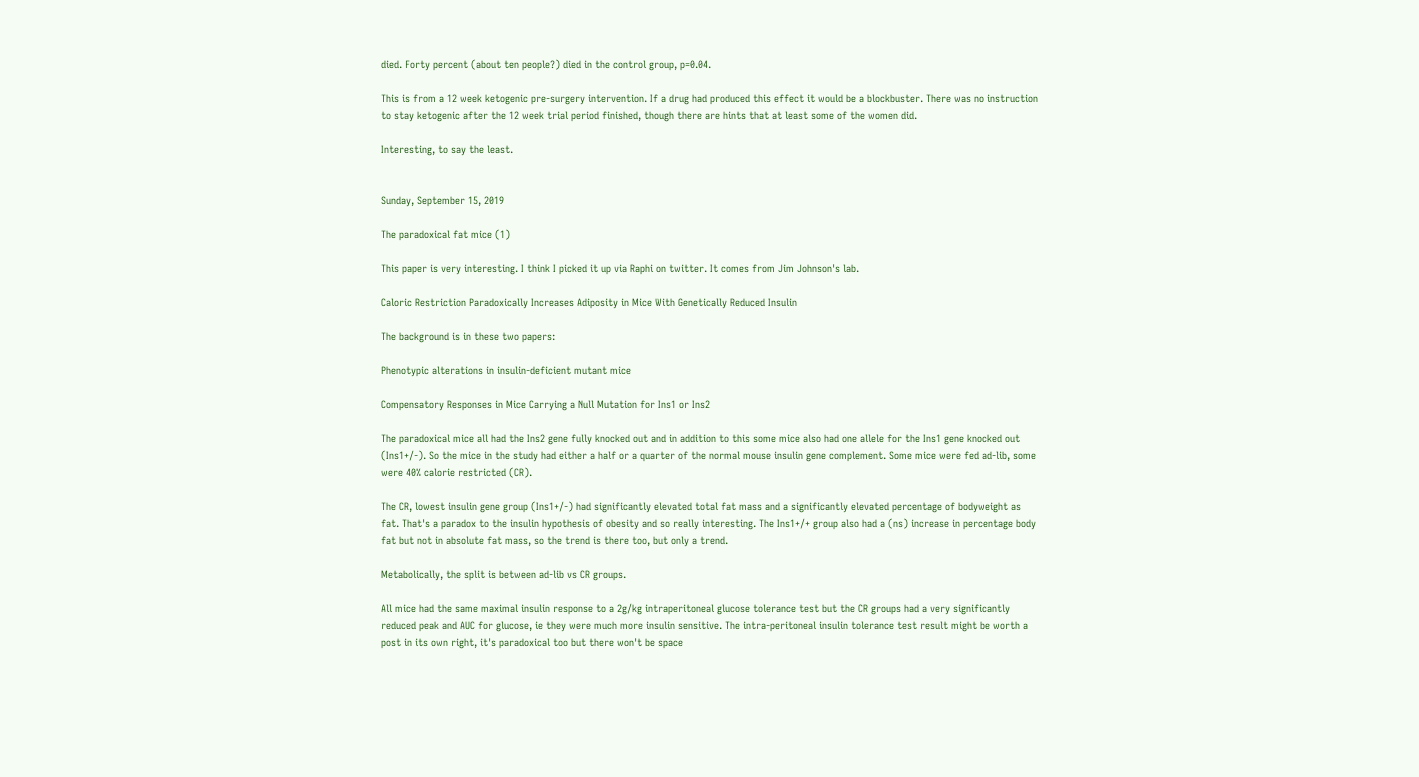died. Forty percent (about ten people?) died in the control group, p=0.04.

This is from a 12 week ketogenic pre-surgery intervention. If a drug had produced this effect it would be a blockbuster. There was no instruction to stay ketogenic after the 12 week trial period finished, though there are hints that at least some of the women did.

Interesting, to say the least.


Sunday, September 15, 2019

The paradoxical fat mice (1)

This paper is very interesting. I think I picked it up via Raphi on twitter. It comes from Jim Johnson's lab.

Caloric Restriction Paradoxically Increases Adiposity in Mice With Genetically Reduced Insulin

The background is in these two papers:

Phenotypic alterations in insulin-deficient mutant mice

Compensatory Responses in Mice Carrying a Null Mutation for Ins1 or Ins2

The paradoxical mice all had the Ins2 gene fully knocked out and in addition to this some mice also had one allele for the Ins1 gene knocked out (Ins1+/-). So the mice in the study had either a half or a quarter of the normal mouse insulin gene complement. Some mice were fed ad-lib, some were 40% calorie restricted (CR).

The CR, lowest insulin gene group (Ins1+/-) had significantly elevated total fat mass and a significantly elevated percentage of bodyweight as fat. That's a paradox to the insulin hypothesis of obesity and so really interesting. The Ins1+/+ group also had a (ns) increase in percentage body fat but not in absolute fat mass, so the trend is there too, but only a trend.

Metabolically, the split is between ad-lib vs CR groups.

All mice had the same maximal insulin response to a 2g/kg intraperitoneal glucose tolerance test but the CR groups had a very significantly reduced peak and AUC for glucose, ie they were much more insulin sensitive. The intra-peritoneal insulin tolerance test result might be worth a post in its own right, it's paradoxical too but there won't be space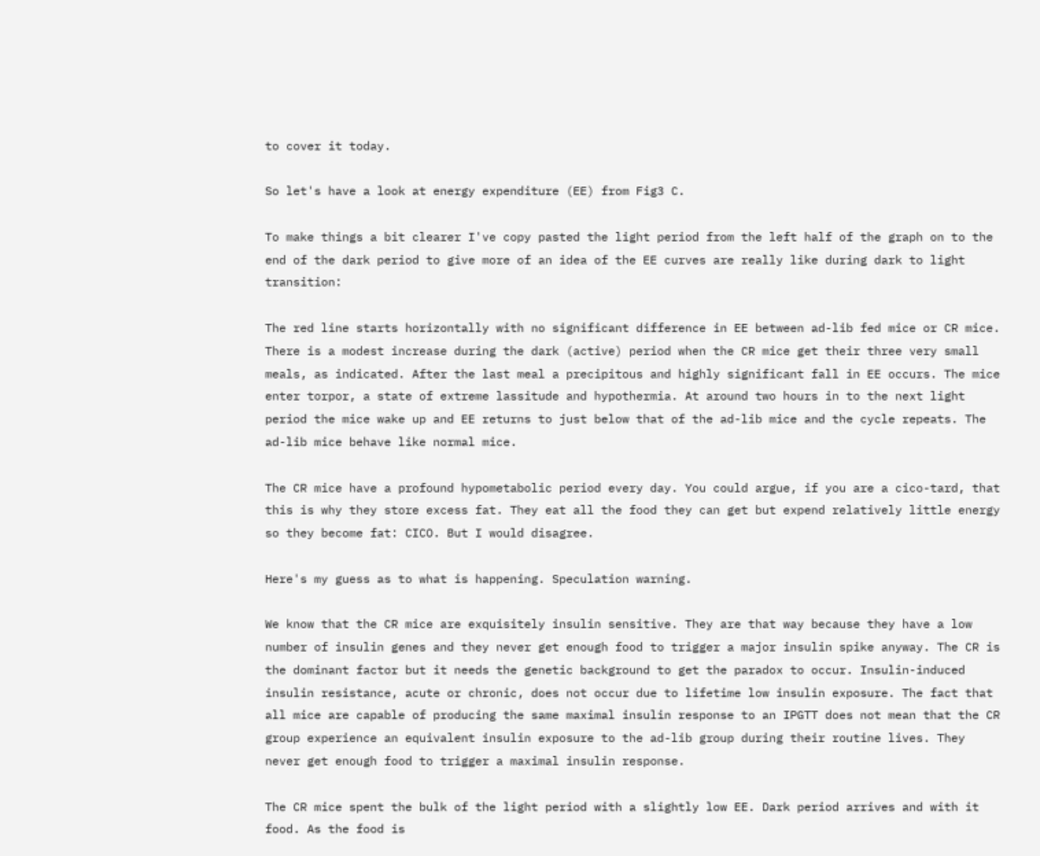to cover it today.

So let's have a look at energy expenditure (EE) from Fig3 C.

To make things a bit clearer I've copy pasted the light period from the left half of the graph on to the end of the dark period to give more of an idea of the EE curves are really like during dark to light transition:

The red line starts horizontally with no significant difference in EE between ad-lib fed mice or CR mice. There is a modest increase during the dark (active) period when the CR mice get their three very small meals, as indicated. After the last meal a precipitous and highly significant fall in EE occurs. The mice enter torpor, a state of extreme lassitude and hypothermia. At around two hours in to the next light period the mice wake up and EE returns to just below that of the ad-lib mice and the cycle repeats. The ad-lib mice behave like normal mice.

The CR mice have a profound hypometabolic period every day. You could argue, if you are a cico-tard, that this is why they store excess fat. They eat all the food they can get but expend relatively little energy so they become fat: CICO. But I would disagree.

Here's my guess as to what is happening. Speculation warning.

We know that the CR mice are exquisitely insulin sensitive. They are that way because they have a low number of insulin genes and they never get enough food to trigger a major insulin spike anyway. The CR is the dominant factor but it needs the genetic background to get the paradox to occur. Insulin-induced insulin resistance, acute or chronic, does not occur due to lifetime low insulin exposure. The fact that all mice are capable of producing the same maximal insulin response to an IPGTT does not mean that the CR group experience an equivalent insulin exposure to the ad-lib group during their routine lives. They never get enough food to trigger a maximal insulin response.

The CR mice spent the bulk of the light period with a slightly low EE. Dark period arrives and with it food. As the food is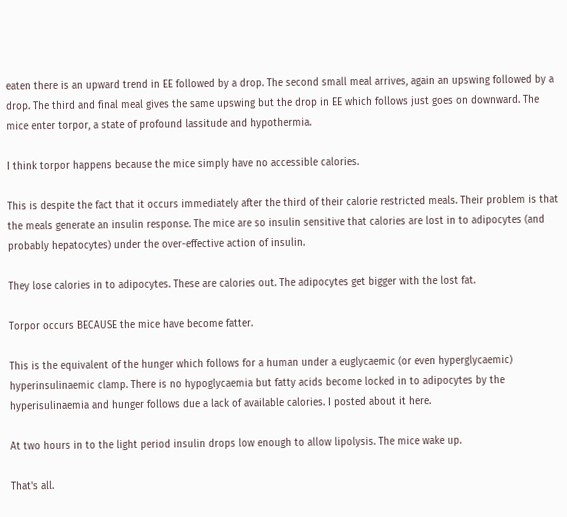eaten there is an upward trend in EE followed by a drop. The second small meal arrives, again an upswing followed by a drop. The third and final meal gives the same upswing but the drop in EE which follows just goes on downward. The mice enter torpor, a state of profound lassitude and hypothermia.

I think torpor happens because the mice simply have no accessible calories.

This is despite the fact that it occurs immediately after the third of their calorie restricted meals. Their problem is that the meals generate an insulin response. The mice are so insulin sensitive that calories are lost in to adipocytes (and probably hepatocytes) under the over-effective action of insulin.

They lose calories in to adipocytes. These are calories out. The adipocytes get bigger with the lost fat.

Torpor occurs BECAUSE the mice have become fatter.

This is the equivalent of the hunger which follows for a human under a euglycaemic (or even hyperglycaemic) hyperinsulinaemic clamp. There is no hypoglycaemia but fatty acids become locked in to adipocytes by the hyperisulinaemia and hunger follows due a lack of available calories. I posted about it here.

At two hours in to the light period insulin drops low enough to allow lipolysis. The mice wake up.

That's all.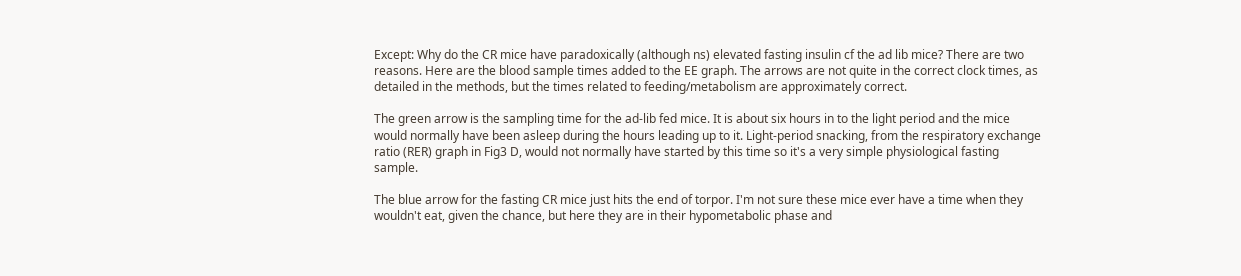Except: Why do the CR mice have paradoxically (although ns) elevated fasting insulin cf the ad lib mice? There are two reasons. Here are the blood sample times added to the EE graph. The arrows are not quite in the correct clock times, as detailed in the methods, but the times related to feeding/metabolism are approximately correct.

The green arrow is the sampling time for the ad-lib fed mice. It is about six hours in to the light period and the mice would normally have been asleep during the hours leading up to it. Light-period snacking, from the respiratory exchange ratio (RER) graph in Fig3 D, would not normally have started by this time so it's a very simple physiological fasting sample.

The blue arrow for the fasting CR mice just hits the end of torpor. I'm not sure these mice ever have a time when they wouldn't eat, given the chance, but here they are in their hypometabolic phase and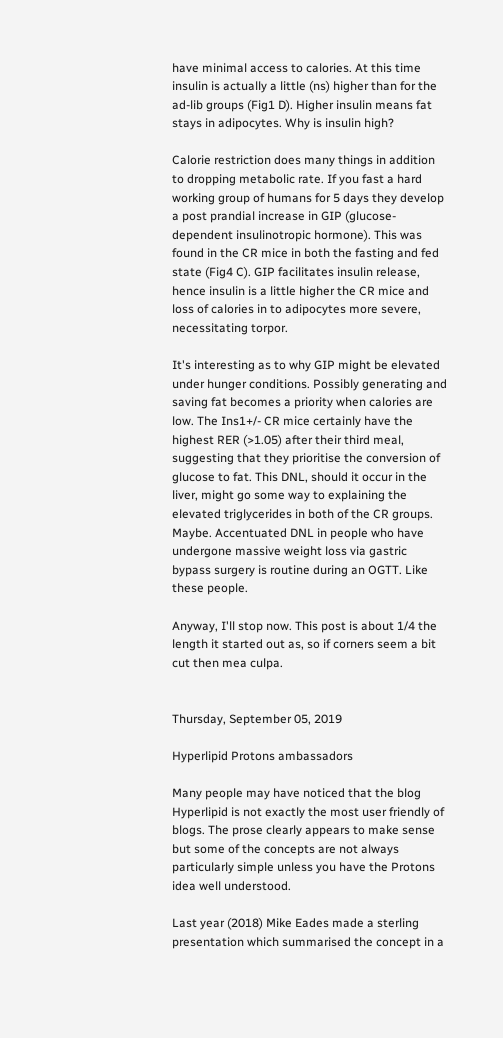have minimal access to calories. At this time insulin is actually a little (ns) higher than for the ad-lib groups (Fig1 D). Higher insulin means fat stays in adipocytes. Why is insulin high?

Calorie restriction does many things in addition to dropping metabolic rate. If you fast a hard working group of humans for 5 days they develop a post prandial increase in GIP (glucose-dependent insulinotropic hormone). This was found in the CR mice in both the fasting and fed state (Fig4 C). GIP facilitates insulin release, hence insulin is a little higher the CR mice and loss of calories in to adipocytes more severe, necessitating torpor.

It's interesting as to why GIP might be elevated under hunger conditions. Possibly generating and saving fat becomes a priority when calories are low. The Ins1+/- CR mice certainly have the highest RER (>1.05) after their third meal, suggesting that they prioritise the conversion of glucose to fat. This DNL, should it occur in the liver, might go some way to explaining the elevated triglycerides in both of the CR groups. Maybe. Accentuated DNL in people who have undergone massive weight loss via gastric bypass surgery is routine during an OGTT. Like these people.

Anyway, I'll stop now. This post is about 1/4 the length it started out as, so if corners seem a bit cut then mea culpa.


Thursday, September 05, 2019

Hyperlipid Protons ambassadors

Many people may have noticed that the blog Hyperlipid is not exactly the most user friendly of blogs. The prose clearly appears to make sense but some of the concepts are not always particularly simple unless you have the Protons idea well understood.

Last year (2018) Mike Eades made a sterling presentation which summarised the concept in a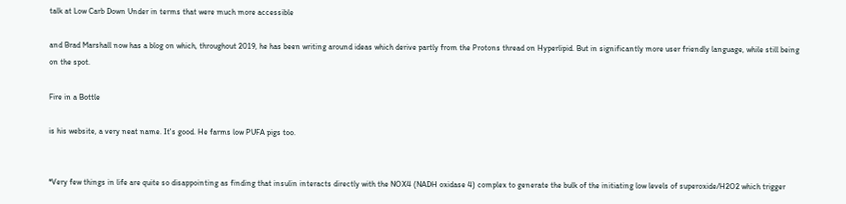talk at Low Carb Down Under in terms that were much more accessible

and Brad Marshall now has a blog on which, throughout 2019, he has been writing around ideas which derive partly from the Protons thread on Hyperlipid. But in significantly more user friendly language, while still being on the spot.

Fire in a Bottle

is his website, a very neat name. It's good. He farms low PUFA pigs too.


*Very few things in life are quite so disappointing as finding that insulin interacts directly with the NOX4 (NADH oxidase 4) complex to generate the bulk of the initiating low levels of superoxide/H2O2 which trigger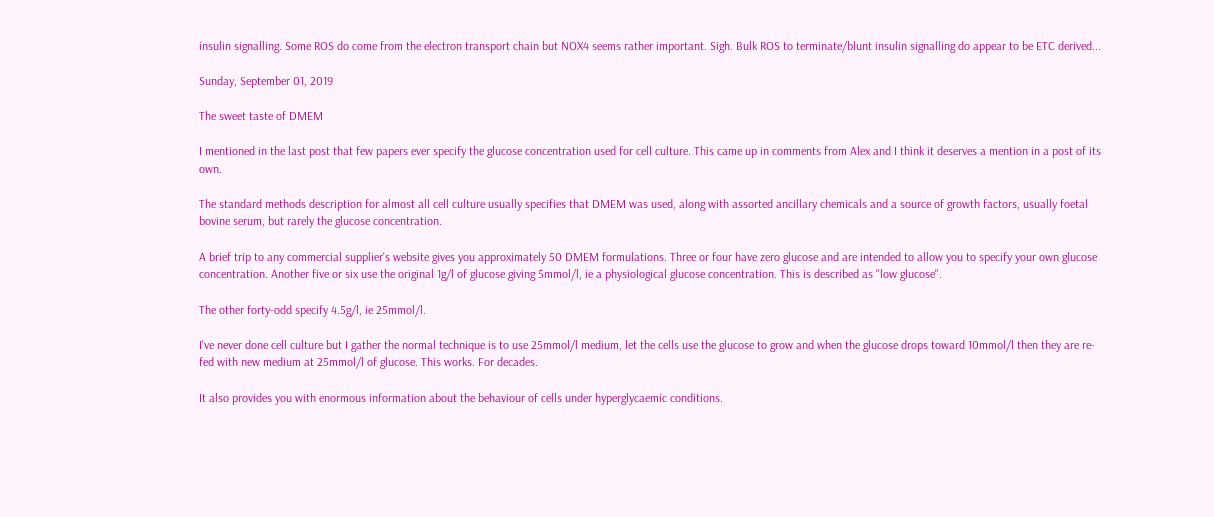insulin signalling. Some ROS do come from the electron transport chain but NOX4 seems rather important. Sigh. Bulk ROS to terminate/blunt insulin signalling do appear to be ETC derived...

Sunday, September 01, 2019

The sweet taste of DMEM

I mentioned in the last post that few papers ever specify the glucose concentration used for cell culture. This came up in comments from Alex and I think it deserves a mention in a post of its own.

The standard methods description for almost all cell culture usually specifies that DMEM was used, along with assorted ancillary chemicals and a source of growth factors, usually foetal bovine serum, but rarely the glucose concentration.

A brief trip to any commercial supplier's website gives you approximately 50 DMEM formulations. Three or four have zero glucose and are intended to allow you to specify your own glucose concentration. Another five or six use the original 1g/l of glucose giving 5mmol/l, ie a physiological glucose concentration. This is described as "low glucose".

The other forty-odd specify 4.5g/l, ie 25mmol/l.

I've never done cell culture but I gather the normal technique is to use 25mmol/l medium, let the cells use the glucose to grow and when the glucose drops toward 10mmol/l then they are re-fed with new medium at 25mmol/l of glucose. This works. For decades.

It also provides you with enormous information about the behaviour of cells under hyperglycaemic conditions.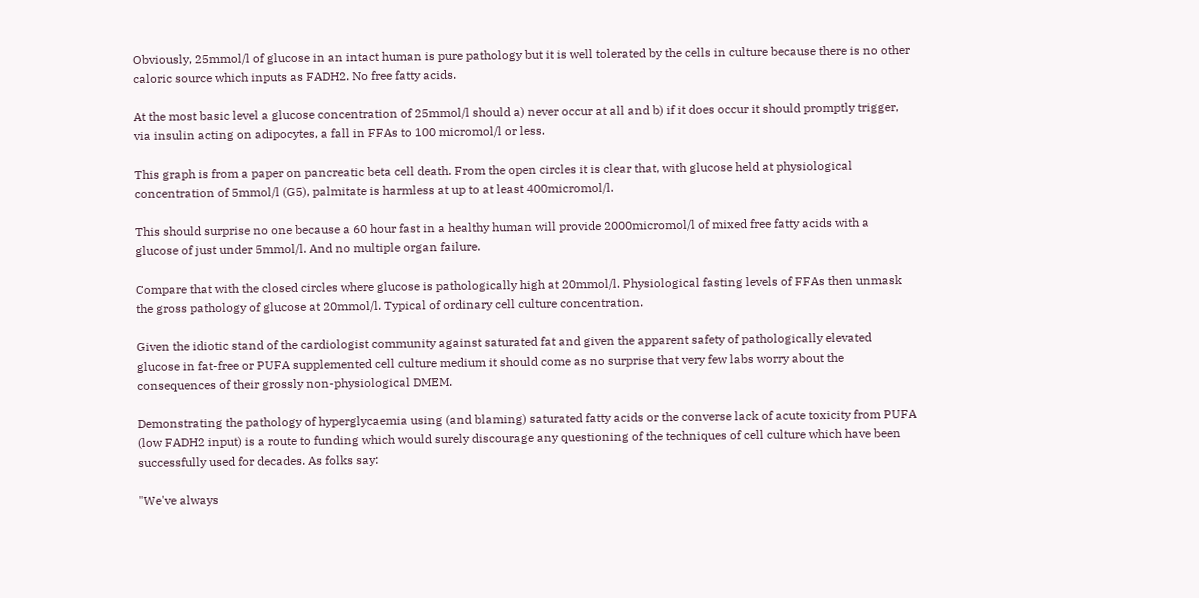Obviously, 25mmol/l of glucose in an intact human is pure pathology but it is well tolerated by the cells in culture because there is no other caloric source which inputs as FADH2. No free fatty acids.

At the most basic level a glucose concentration of 25mmol/l should a) never occur at all and b) if it does occur it should promptly trigger, via insulin acting on adipocytes, a fall in FFAs to 100 micromol/l or less.

This graph is from a paper on pancreatic beta cell death. From the open circles it is clear that, with glucose held at physiological concentration of 5mmol/l (G5), palmitate is harmless at up to at least 400micromol/l.

This should surprise no one because a 60 hour fast in a healthy human will provide 2000micromol/l of mixed free fatty acids with a glucose of just under 5mmol/l. And no multiple organ failure.

Compare that with the closed circles where glucose is pathologically high at 20mmol/l. Physiological fasting levels of FFAs then unmask the gross pathology of glucose at 20mmol/l. Typical of ordinary cell culture concentration.

Given the idiotic stand of the cardiologist community against saturated fat and given the apparent safety of pathologically elevated glucose in fat-free or PUFA supplemented cell culture medium it should come as no surprise that very few labs worry about the consequences of their grossly non-physiological DMEM.

Demonstrating the pathology of hyperglycaemia using (and blaming) saturated fatty acids or the converse lack of acute toxicity from PUFA (low FADH2 input) is a route to funding which would surely discourage any questioning of the techniques of cell culture which have been successfully used for decades. As folks say:

"We've always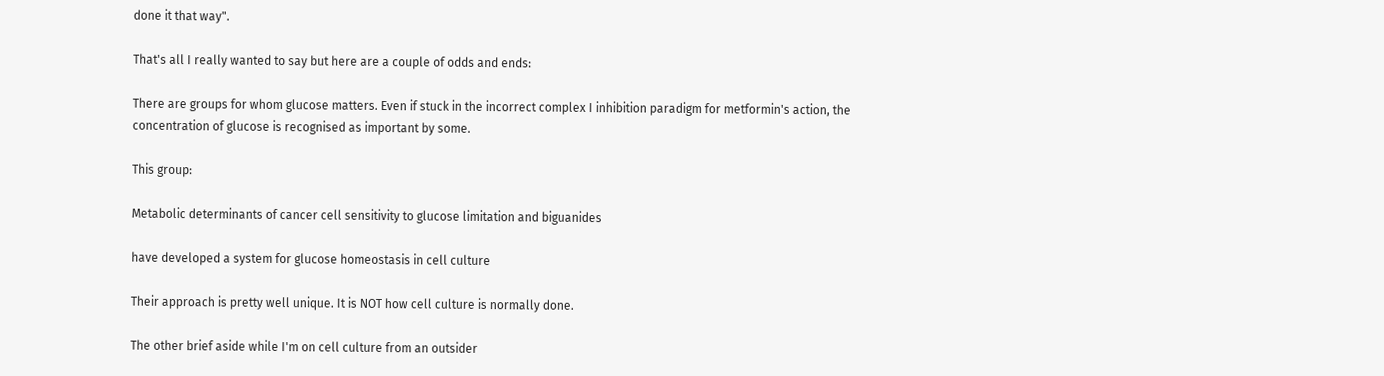done it that way".

That's all I really wanted to say but here are a couple of odds and ends:

There are groups for whom glucose matters. Even if stuck in the incorrect complex I inhibition paradigm for metformin's action, the concentration of glucose is recognised as important by some.

This group:

Metabolic determinants of cancer cell sensitivity to glucose limitation and biguanides

have developed a system for glucose homeostasis in cell culture

Their approach is pretty well unique. It is NOT how cell culture is normally done.

The other brief aside while I'm on cell culture from an outsider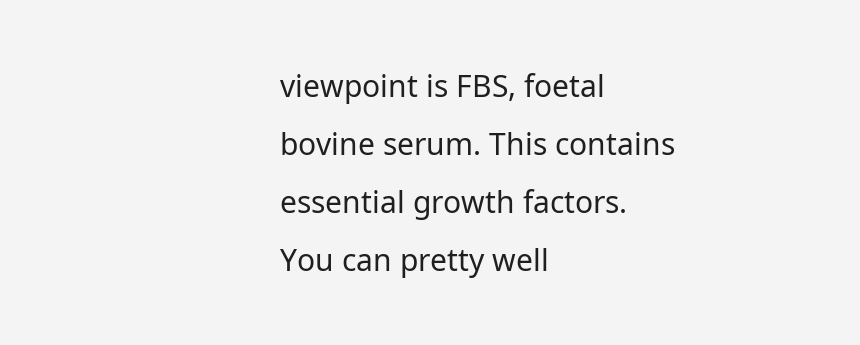viewpoint is FBS, foetal bovine serum. This contains essential growth factors. You can pretty well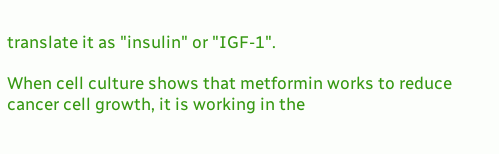translate it as "insulin" or "IGF-1".

When cell culture shows that metformin works to reduce cancer cell growth, it is working in the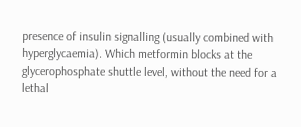presence of insulin signalling (usually combined with hyperglycaemia). Which metformin blocks at the glycerophosphate shuttle level, without the need for a lethal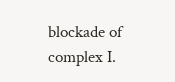blockade of complex I.